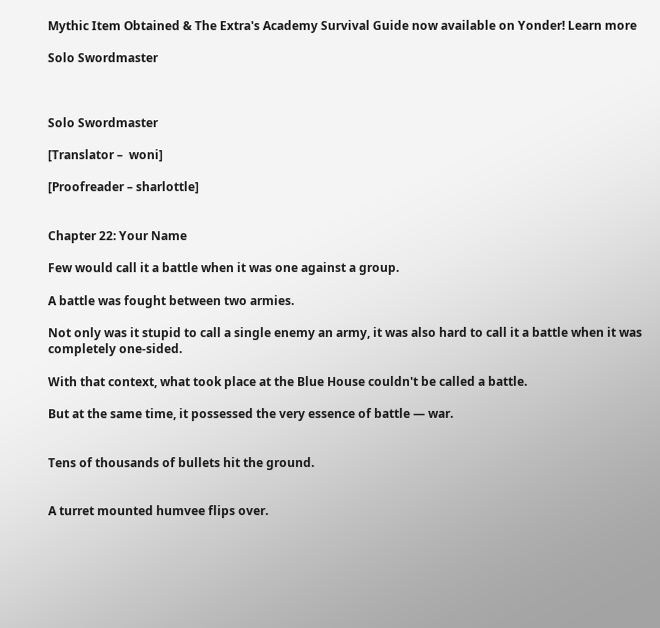Mythic Item Obtained & The Extra's Academy Survival Guide now available on Yonder! Learn more

Solo Swordmaster



Solo Swordmaster

[Translator –  woni]

[Proofreader – sharlottle]


Chapter 22: Your Name

Few would call it a battle when it was one against a group.

A battle was fought between two armies.

Not only was it stupid to call a single enemy an army, it was also hard to call it a battle when it was completely one-sided.

With that context, what took place at the Blue House couldn't be called a battle.

But at the same time, it possessed the very essence of battle — war.


Tens of thousands of bullets hit the ground.


A turret mounted humvee flips over.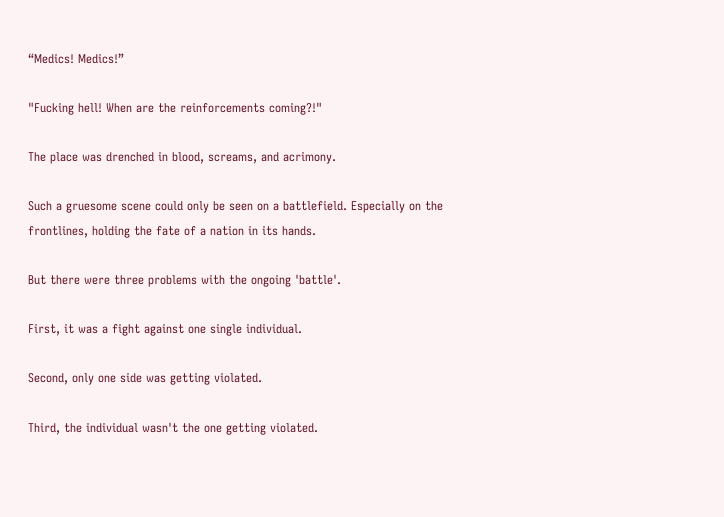“Medics! Medics!”

"Fucking hell! When are the reinforcements coming?!"

The place was drenched in blood, screams, and acrimony.

Such a gruesome scene could only be seen on a battlefield. Especially on the frontlines, holding the fate of a nation in its hands.

But there were three problems with the ongoing 'battle'.

First, it was a fight against one single individual.

Second, only one side was getting violated.

Third, the individual wasn't the one getting violated.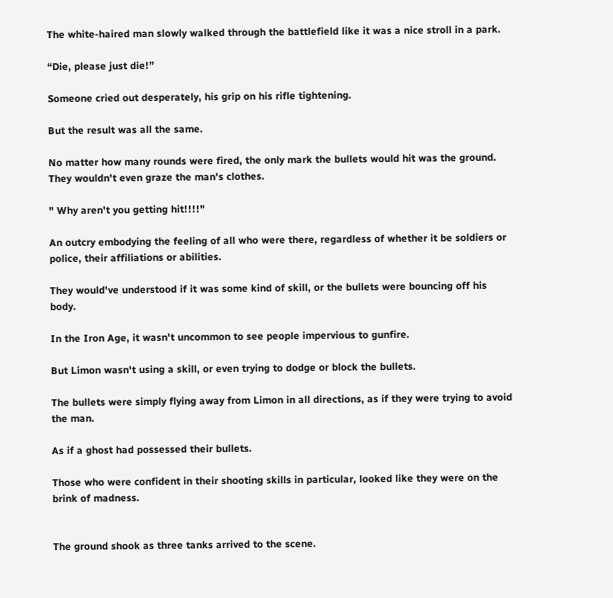The white-haired man slowly walked through the battlefield like it was a nice stroll in a park.

“Die, please just die!”

Someone cried out desperately, his grip on his rifle tightening.

But the result was all the same.

No matter how many rounds were fired, the only mark the bullets would hit was the ground. They wouldn't even graze the man's clothes.

" Why aren't you getting hit!!!!"

An outcry embodying the feeling of all who were there, regardless of whether it be soldiers or police, their affiliations or abilities.

They would've understood if it was some kind of skill, or the bullets were bouncing off his body.

In the Iron Age, it wasn't uncommon to see people impervious to gunfire.

But Limon wasn't using a skill, or even trying to dodge or block the bullets.

The bullets were simply flying away from Limon in all directions, as if they were trying to avoid the man.

As if a ghost had possessed their bullets.

Those who were confident in their shooting skills in particular, looked like they were on the brink of madness.


The ground shook as three tanks arrived to the scene.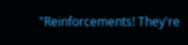"Reinforcements! They're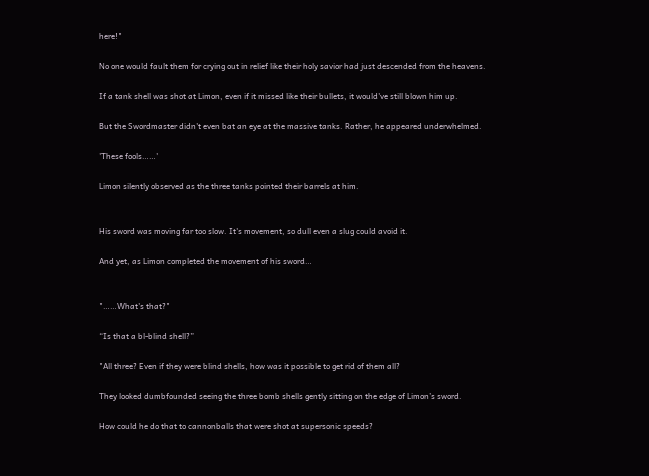here!"

No one would fault them for crying out in relief like their holy savior had just descended from the heavens.

If a tank shell was shot at Limon, even if it missed like their bullets, it would've still blown him up.

But the Swordmaster didn't even bat an eye at the massive tanks. Rather, he appeared underwhelmed.

'These fools……'

Limon silently observed as the three tanks pointed their barrels at him.


His sword was moving far too slow. It's movement, so dull even a slug could avoid it.

And yet, as Limon completed the movement of his sword…


"……What's that?"

“Is that a bl-blind shell?”

"All three? Even if they were blind shells, how was it possible to get rid of them all?

They looked dumbfounded seeing the three bomb shells gently sitting on the edge of Limon’s sword.

How could he do that to cannonballs that were shot at supersonic speeds?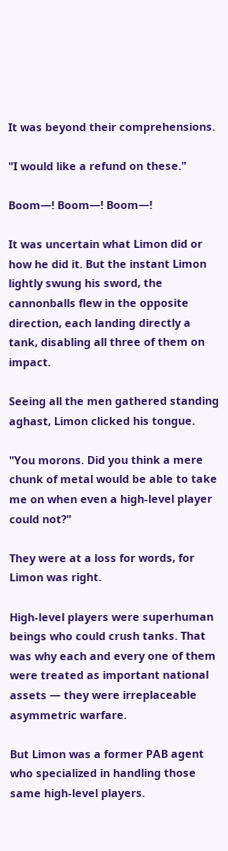It was beyond their comprehensions.

"I would like a refund on these."

Boom—! Boom—! Boom—!

It was uncertain what Limon did or how he did it. But the instant Limon lightly swung his sword, the cannonballs flew in the opposite direction, each landing directly a tank, disabling all three of them on impact.

Seeing all the men gathered standing aghast, Limon clicked his tongue.

"You morons. Did you think a mere chunk of metal would be able to take me on when even a high-level player could not?"

They were at a loss for words, for Limon was right.

High-level players were superhuman beings who could crush tanks. That was why each and every one of them were treated as important national assets — they were irreplaceable asymmetric warfare.

But Limon was a former PAB agent who specialized in handling those same high-level players.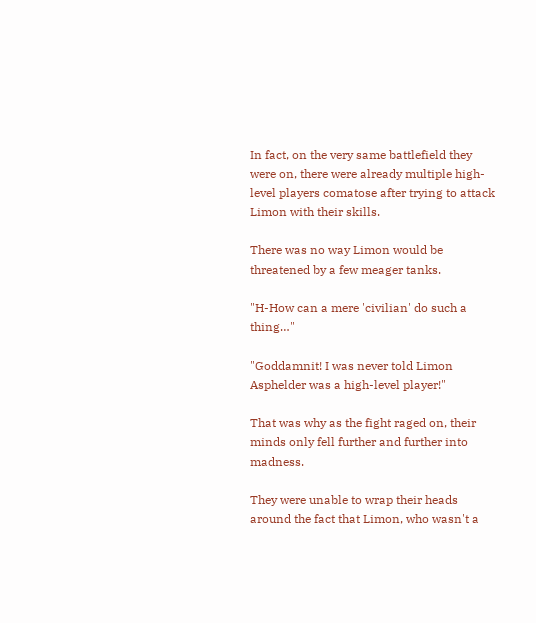In fact, on the very same battlefield they were on, there were already multiple high-level players comatose after trying to attack Limon with their skills.

There was no way Limon would be threatened by a few meager tanks.

"H-How can a mere 'civilian' do such a thing…"

"Goddamnit! I was never told Limon Asphelder was a high-level player!"

That was why as the fight raged on, their minds only fell further and further into madness.

They were unable to wrap their heads around the fact that Limon, who wasn't a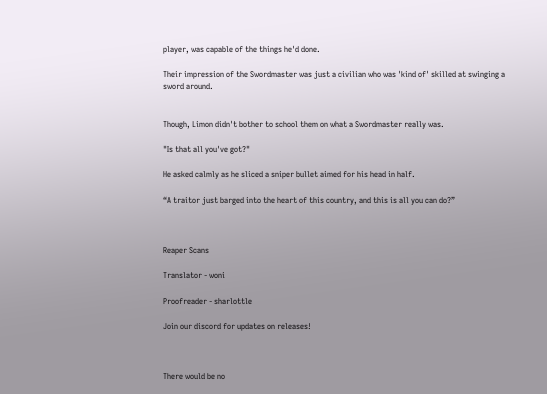player, was capable of the things he'd done.

Their impression of the Swordmaster was just a civilian who was 'kind of' skilled at swinging a sword around.


Though, Limon didn't bother to school them on what a Swordmaster really was.

"Is that all you've got?"

He asked calmly as he sliced a sniper bullet aimed for his head in half.

“A traitor just barged into the heart of this country, and this is all you can do?”



Reaper Scans

Translator - woni

Proofreader - sharlottle

Join our discord for updates on releases!



There would be no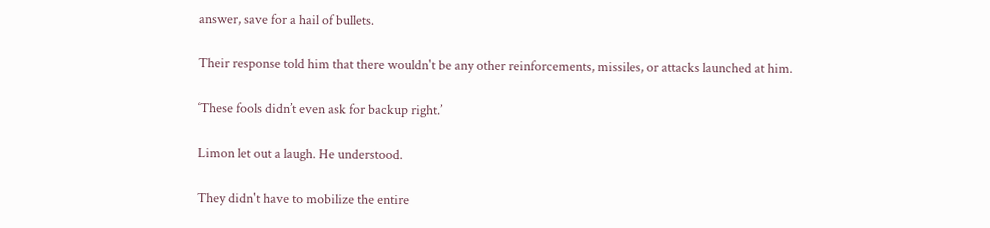answer, save for a hail of bullets.

Their response told him that there wouldn't be any other reinforcements, missiles, or attacks launched at him.

‘These fools didn’t even ask for backup right.’

Limon let out a laugh. He understood.

They didn't have to mobilize the entire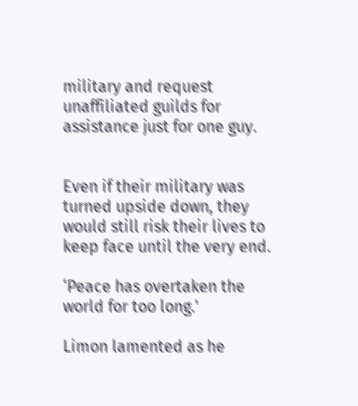military and request unaffiliated guilds for assistance just for one guy.


Even if their military was turned upside down, they would still risk their lives to keep face until the very end.

‘Peace has overtaken the world for too long.'

Limon lamented as he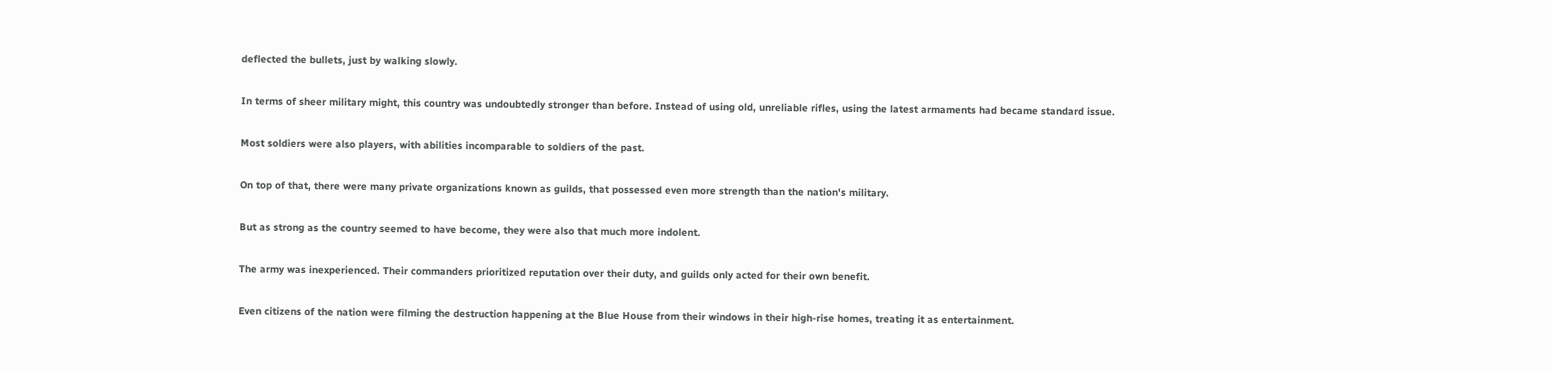deflected the bullets, just by walking slowly.

In terms of sheer military might, this country was undoubtedly stronger than before. Instead of using old, unreliable rifles, using the latest armaments had became standard issue.

Most soldiers were also players, with abilities incomparable to soldiers of the past.

On top of that, there were many private organizations known as guilds, that possessed even more strength than the nation's military.

But as strong as the country seemed to have become, they were also that much more indolent.

The army was inexperienced. Their commanders prioritized reputation over their duty, and guilds only acted for their own benefit.

Even citizens of the nation were filming the destruction happening at the Blue House from their windows in their high-rise homes, treating it as entertainment.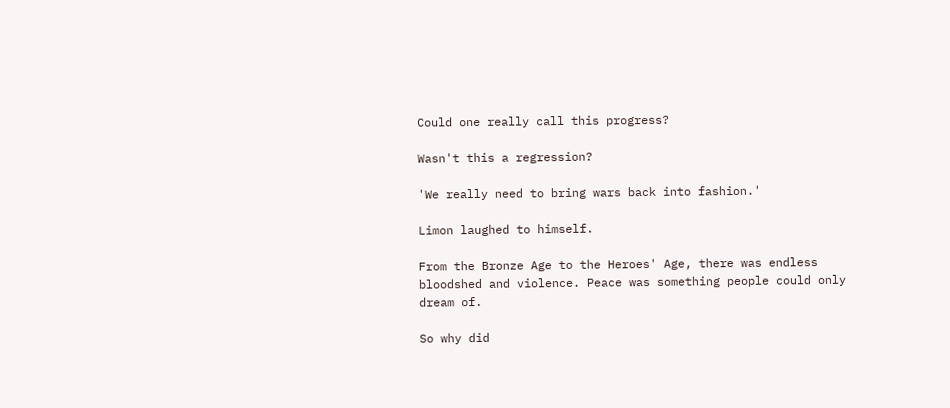Could one really call this progress?

Wasn't this a regression?

'We really need to bring wars back into fashion.'

Limon laughed to himself.

From the Bronze Age to the Heroes' Age, there was endless bloodshed and violence. Peace was something people could only dream of.

So why did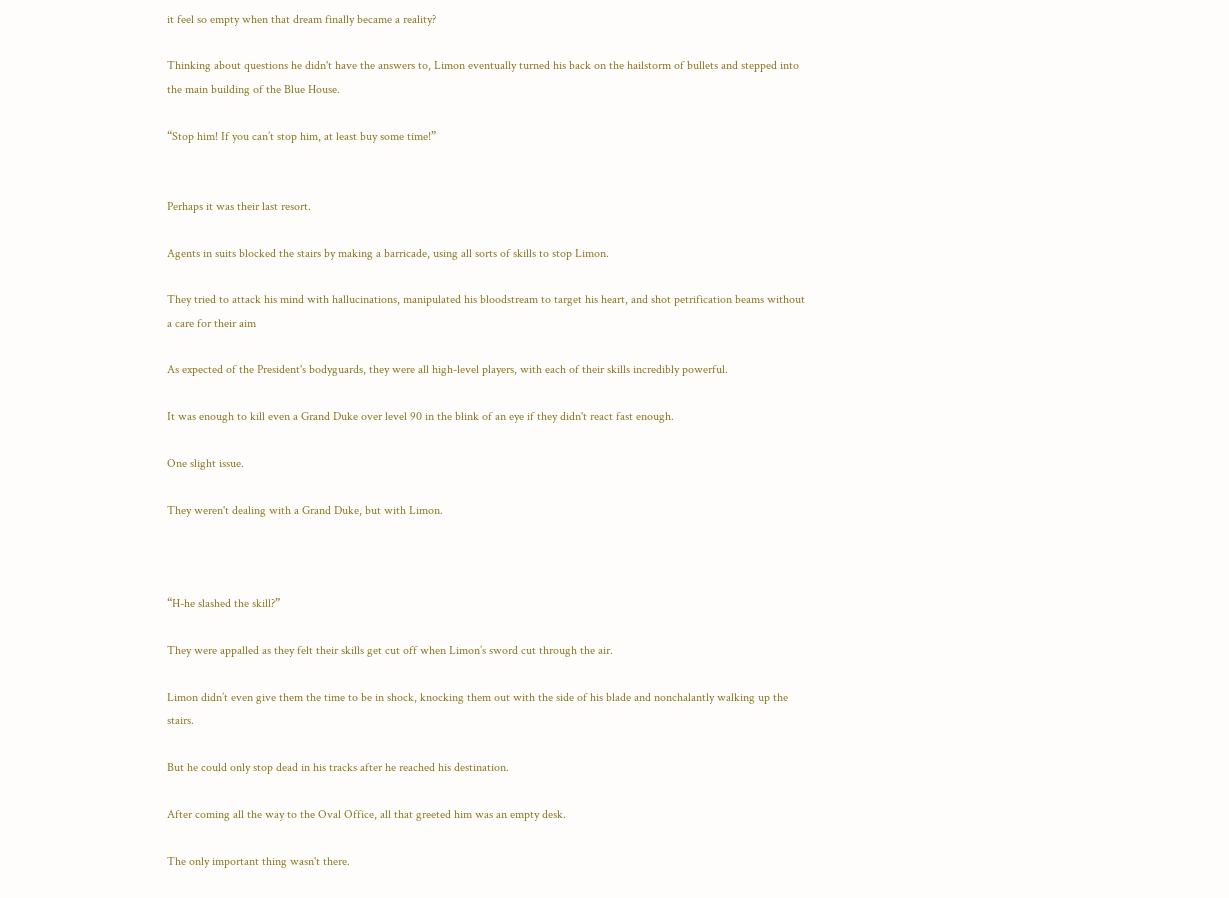it feel so empty when that dream finally became a reality?

Thinking about questions he didn't have the answers to, Limon eventually turned his back on the hailstorm of bullets and stepped into the main building of the Blue House.

“Stop him! If you can’t stop him, at least buy some time!”


Perhaps it was their last resort.

Agents in suits blocked the stairs by making a barricade, using all sorts of skills to stop Limon.

They tried to attack his mind with hallucinations, manipulated his bloodstream to target his heart, and shot petrification beams without a care for their aim

As expected of the President's bodyguards, they were all high-level players, with each of their skills incredibly powerful.

It was enough to kill even a Grand Duke over level 90 in the blink of an eye if they didn't react fast enough.

One slight issue.

They weren't dealing with a Grand Duke, but with Limon.



“H-he slashed the skill?”

They were appalled as they felt their skills get cut off when Limon’s sword cut through the air.

Limon didn’t even give them the time to be in shock, knocking them out with the side of his blade and nonchalantly walking up the stairs.

But he could only stop dead in his tracks after he reached his destination.

After coming all the way to the Oval Office, all that greeted him was an empty desk.

The only important thing wasn't there.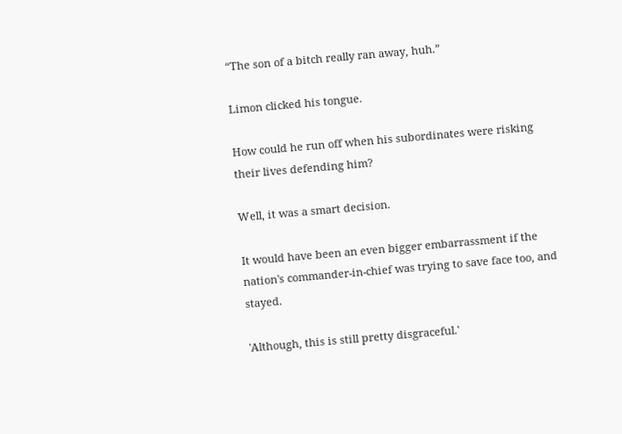“The son of a bitch really ran away, huh.”

Limon clicked his tongue.

How could he run off when his subordinates were risking their lives defending him?

Well, it was a smart decision.

It would have been an even bigger embarrassment if the nation's commander-in-chief was trying to save face too, and stayed.

'Although, this is still pretty disgraceful.'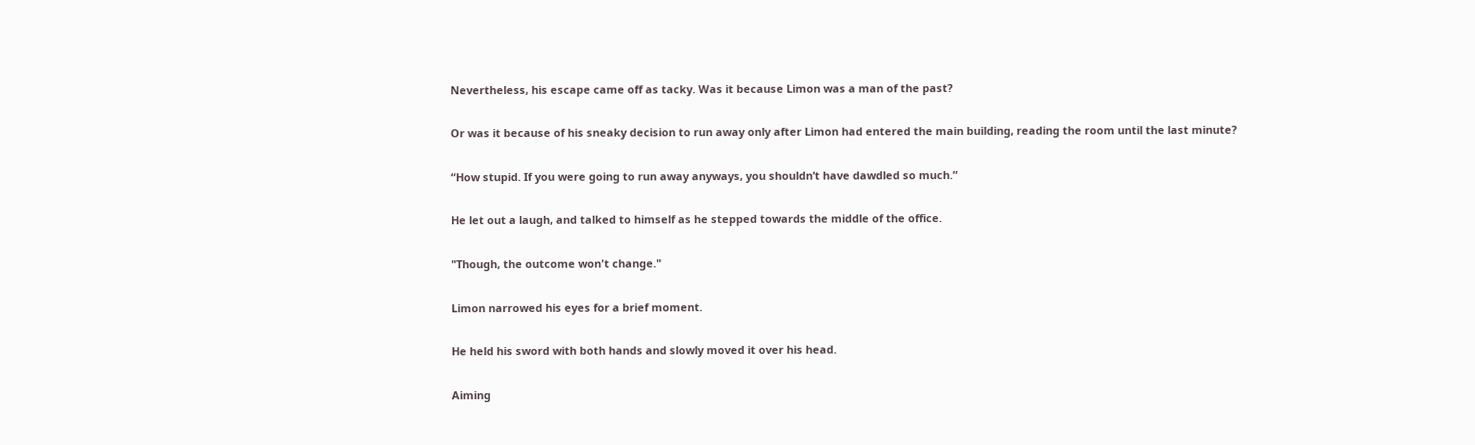Nevertheless, his escape came off as tacky. Was it because Limon was a man of the past?

Or was it because of his sneaky decision to run away only after Limon had entered the main building, reading the room until the last minute?

“How stupid. If you were going to run away anyways, you shouldn’t have dawdled so much.”

He let out a laugh, and talked to himself as he stepped towards the middle of the office.

"Though, the outcome won't change."

Limon narrowed his eyes for a brief moment.

He held his sword with both hands and slowly moved it over his head.

Aiming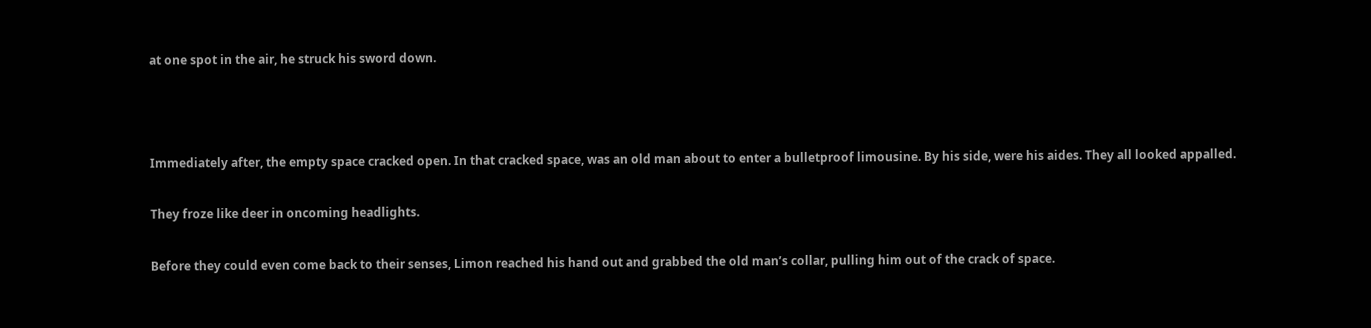at one spot in the air, he struck his sword down.



Immediately after, the empty space cracked open. In that cracked space, was an old man about to enter a bulletproof limousine. By his side, were his aides. They all looked appalled.

They froze like deer in oncoming headlights.

Before they could even come back to their senses, Limon reached his hand out and grabbed the old man’s collar, pulling him out of the crack of space.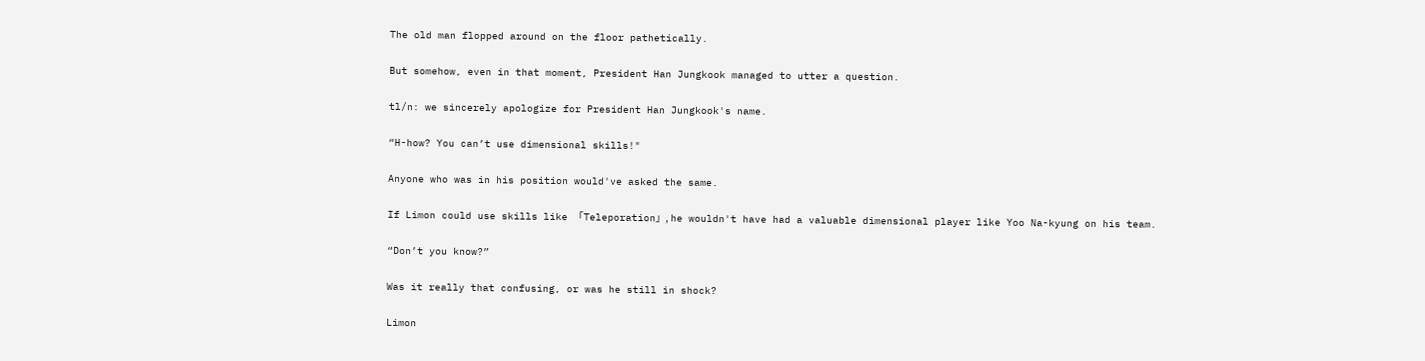The old man flopped around on the floor pathetically.

But somehow, even in that moment, President Han Jungkook managed to utter a question.

tl/n: we sincerely apologize for President Han Jungkook's name.

“H-how? You can’t use dimensional skills!"

Anyone who was in his position would've asked the same.

If Limon could use skills like 「Teleporation」, he wouldn't have had a valuable dimensional player like Yoo Na-kyung on his team.

“Don’t you know?”

Was it really that confusing, or was he still in shock?

Limon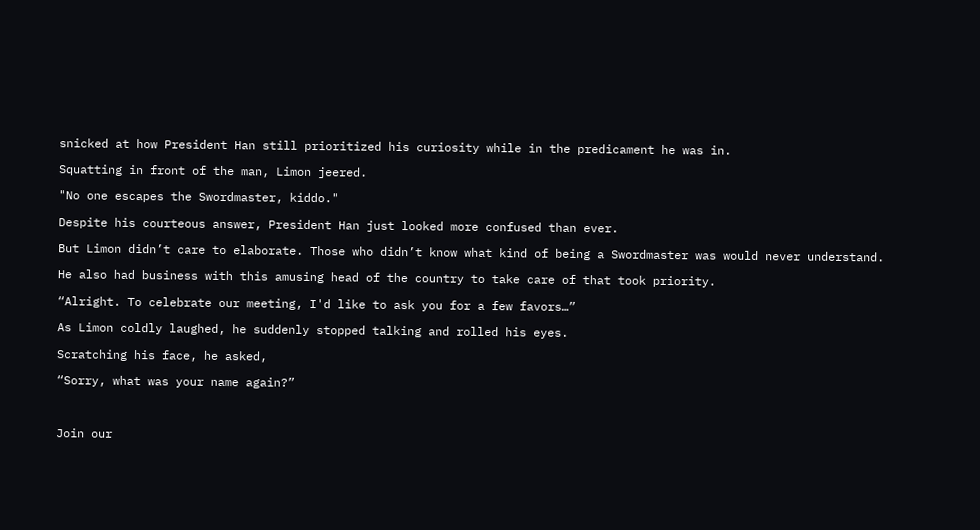snicked at how President Han still prioritized his curiosity while in the predicament he was in.

Squatting in front of the man, Limon jeered.

"No one escapes the Swordmaster, kiddo."

Despite his courteous answer, President Han just looked more confused than ever.

But Limon didn’t care to elaborate. Those who didn’t know what kind of being a Swordmaster was would never understand.

He also had business with this amusing head of the country to take care of that took priority.

“Alright. To celebrate our meeting, I'd like to ask you for a few favors…”

As Limon coldly laughed, he suddenly stopped talking and rolled his eyes.

Scratching his face, he asked,

“Sorry, what was your name again?”



Join our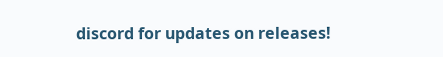discord for updates on releases!